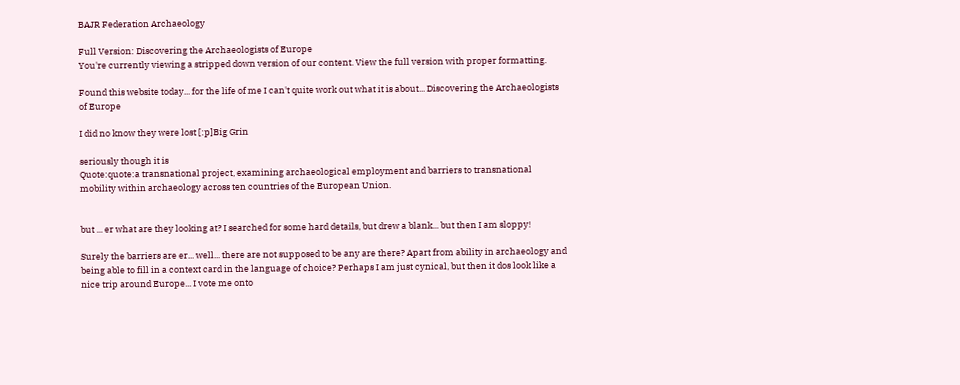BAJR Federation Archaeology

Full Version: Discovering the Archaeologists of Europe
You're currently viewing a stripped down version of our content. View the full version with proper formatting.

Found this website today... for the life of me I can't quite work out what it is about... Discovering the Archaeologists of Europe

I did no know they were lost [:p]Big Grin

seriously though it is
Quote:quote:a transnational project, examining archaeological employment and barriers to transnational mobility within archaeology across ten countries of the European Union.


but ... er what are they looking at? I searched for some hard details, but drew a blank... but then I am sloppy!

Surely the barriers are er... well... there are not supposed to be any are there? Apart from ability in archaeology and being able to fill in a context card in the language of choice? Perhaps I am just cynical, but then it dos look like a nice trip around Europe... I vote me onto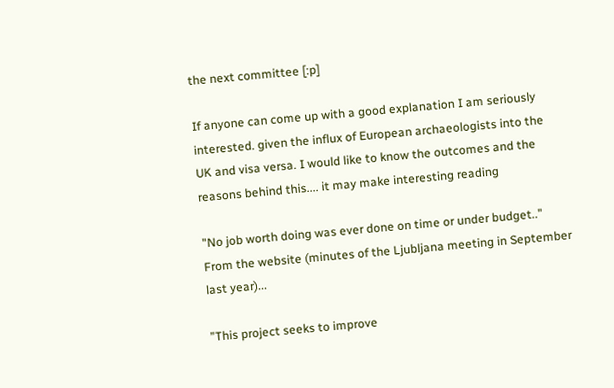the next committee [:p]

If anyone can come up with a good explanation I am seriously interested. given the influx of European archaeologists into the UK and visa versa. I would like to know the outcomes and the reasons behind this.... it may make interesting reading

"No job worth doing was ever done on time or under budget.."
From the website (minutes of the Ljubljana meeting in September last year)...

”This project seeks to improve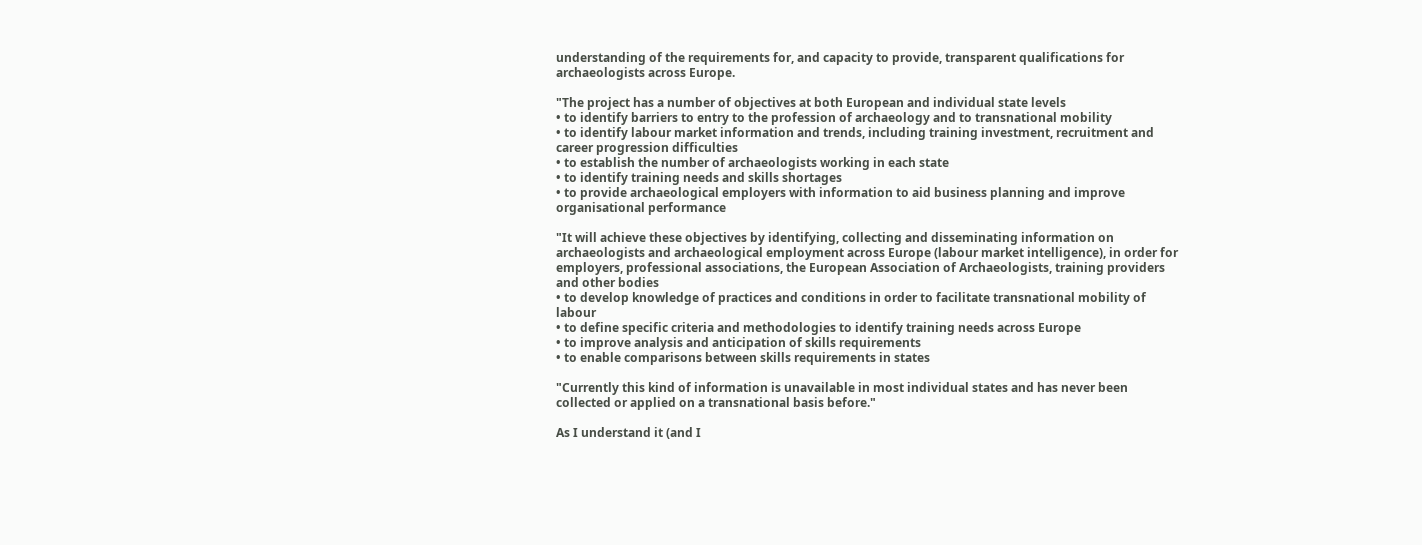understanding of the requirements for, and capacity to provide, transparent qualifications for archaeologists across Europe.

"The project has a number of objectives at both European and individual state levels
• to identify barriers to entry to the profession of archaeology and to transnational mobility
• to identify labour market information and trends, including training investment, recruitment and career progression difficulties
• to establish the number of archaeologists working in each state
• to identify training needs and skills shortages
• to provide archaeological employers with information to aid business planning and improve organisational performance

"It will achieve these objectives by identifying, collecting and disseminating information on archaeologists and archaeological employment across Europe (labour market intelligence), in order for employers, professional associations, the European Association of Archaeologists, training providers and other bodies
• to develop knowledge of practices and conditions in order to facilitate transnational mobility of labour
• to define specific criteria and methodologies to identify training needs across Europe
• to improve analysis and anticipation of skills requirements
• to enable comparisons between skills requirements in states

"Currently this kind of information is unavailable in most individual states and has never been collected or applied on a transnational basis before."

As I understand it (and I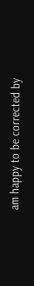am happy to be corrected by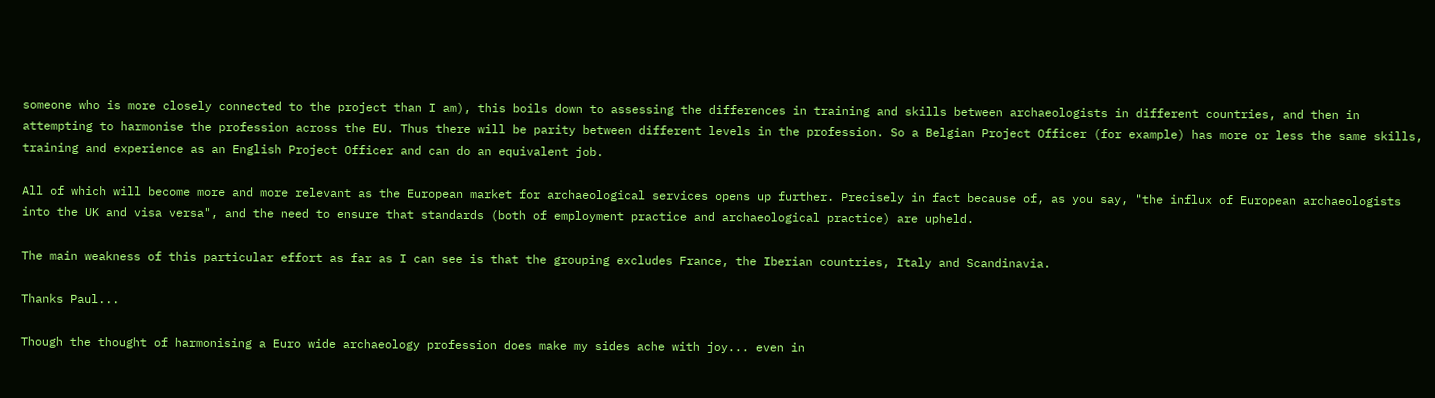someone who is more closely connected to the project than I am), this boils down to assessing the differences in training and skills between archaeologists in different countries, and then in attempting to harmonise the profession across the EU. Thus there will be parity between different levels in the profession. So a Belgian Project Officer (for example) has more or less the same skills, training and experience as an English Project Officer and can do an equivalent job.

All of which will become more and more relevant as the European market for archaeological services opens up further. Precisely in fact because of, as you say, "the influx of European archaeologists into the UK and visa versa", and the need to ensure that standards (both of employment practice and archaeological practice) are upheld.

The main weakness of this particular effort as far as I can see is that the grouping excludes France, the Iberian countries, Italy and Scandinavia.

Thanks Paul...

Though the thought of harmonising a Euro wide archaeology profession does make my sides ache with joy... even in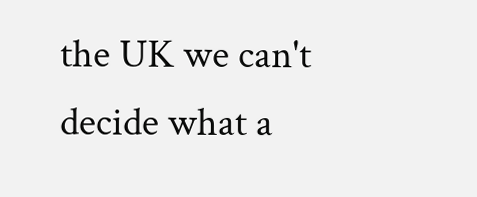the UK we can't decide what a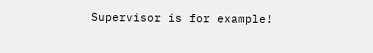Supervisor is for example!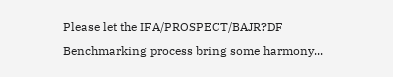Please let the IFA/PROSPECT/BAJR?DF Benchmarking process bring some harmony...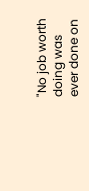"No job worth doing was ever done on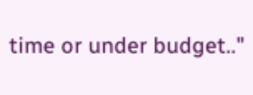time or under budget.."